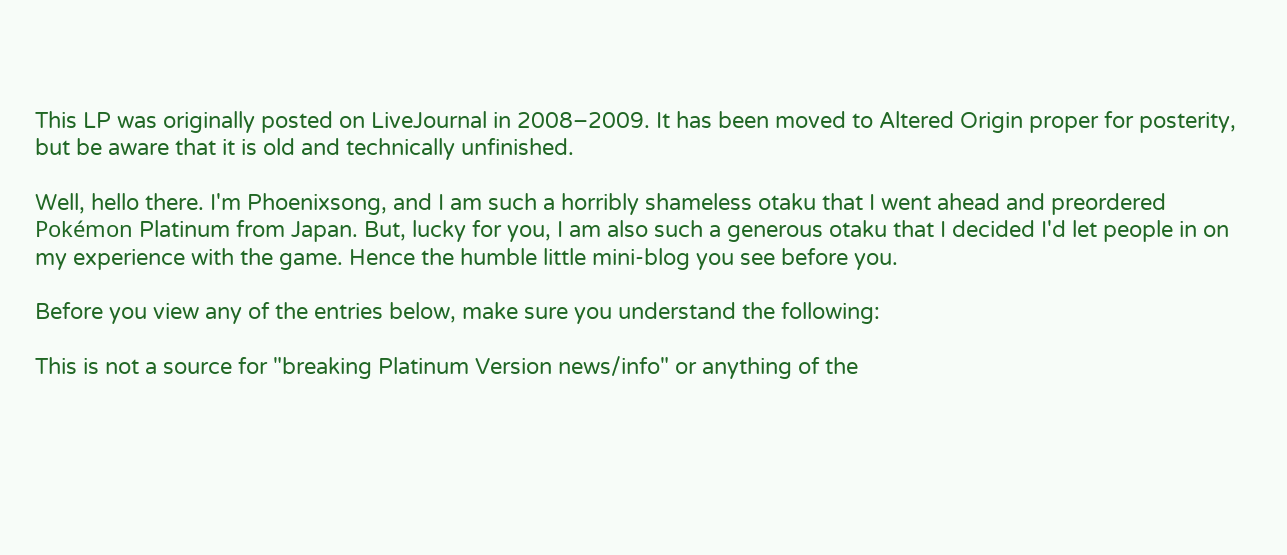This LP was originally posted on LiveJournal in 2008–2009. It has been moved to Altered Origin proper for posterity, but be aware that it is old and technically unfinished.

Well, hello there. I'm Phoenixsong, and I am such a horribly shameless otaku that I went ahead and preordered Pokémon Platinum from Japan. But, lucky for you, I am also such a generous otaku that I decided I'd let people in on my experience with the game. Hence the humble little mini-blog you see before you.

Before you view any of the entries below, make sure you understand the following:

This is not a source for "breaking Platinum Version news/info" or anything of the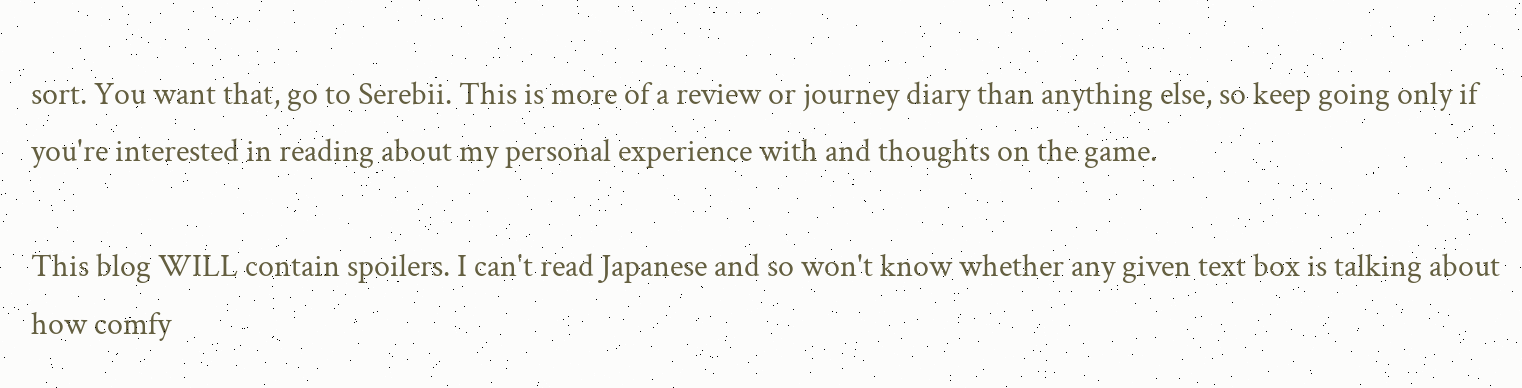sort. You want that, go to Serebii. This is more of a review or journey diary than anything else, so keep going only if you're interested in reading about my personal experience with and thoughts on the game.

This blog WILL contain spoilers. I can't read Japanese and so won't know whether any given text box is talking about how comfy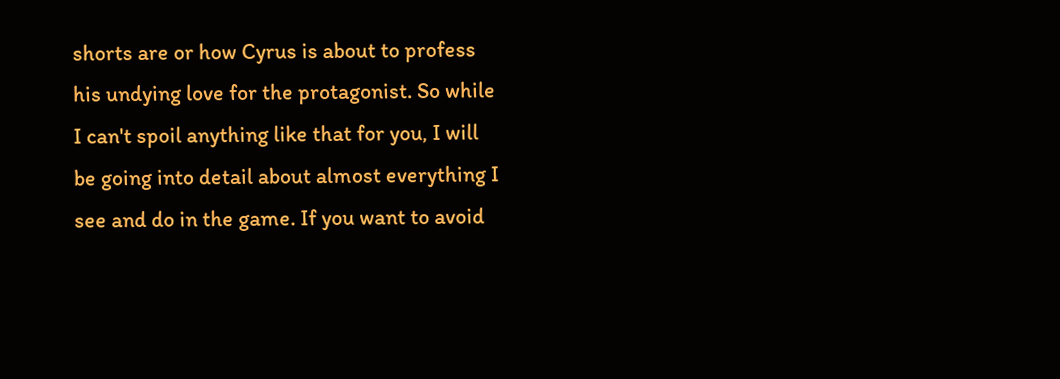shorts are or how Cyrus is about to profess his undying love for the protagonist. So while I can't spoil anything like that for you, I will be going into detail about almost everything I see and do in the game. If you want to avoid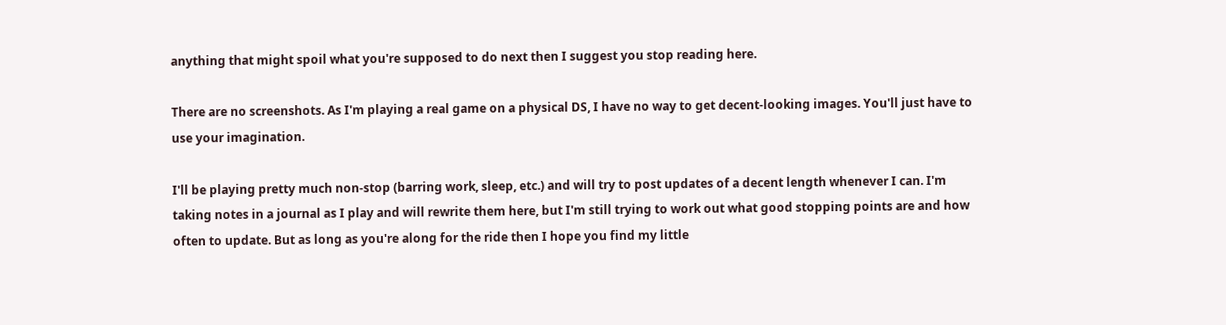anything that might spoil what you're supposed to do next then I suggest you stop reading here.

There are no screenshots. As I'm playing a real game on a physical DS, I have no way to get decent-looking images. You'll just have to use your imagination.

I'll be playing pretty much non-stop (barring work, sleep, etc.) and will try to post updates of a decent length whenever I can. I'm taking notes in a journal as I play and will rewrite them here, but I'm still trying to work out what good stopping points are and how often to update. But as long as you're along for the ride then I hope you find my little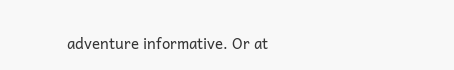adventure informative. Or at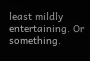least mildly entertaining. Or something.